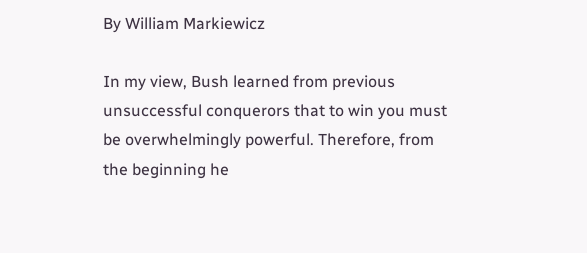By William Markiewicz

In my view, Bush learned from previous unsuccessful conquerors that to win you must be overwhelmingly powerful. Therefore, from the beginning he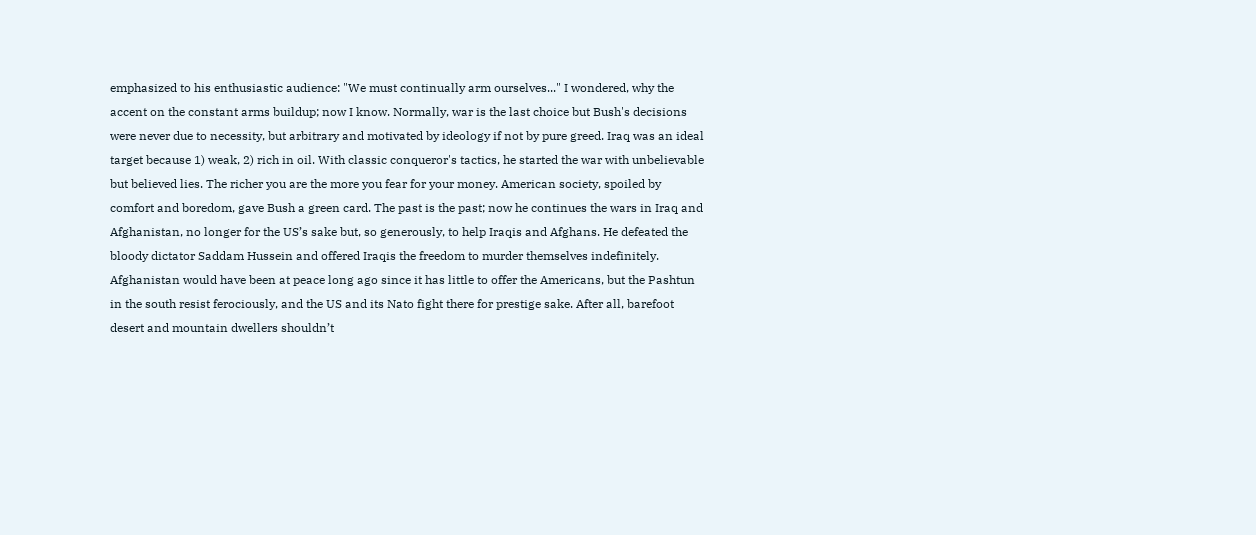emphasized to his enthusiastic audience: "We must continually arm ourselves..." I wondered, why the accent on the constant arms buildup; now I know. Normally, war is the last choice but Bush's decisions were never due to necessity, but arbitrary and motivated by ideology if not by pure greed. Iraq was an ideal target because 1) weak, 2) rich in oil. With classic conqueror's tactics, he started the war with unbelievable but believed lies. The richer you are the more you fear for your money. American society, spoiled by comfort and boredom, gave Bush a green card. The past is the past; now he continues the wars in Iraq and Afghanistan, no longer for the US’s sake but, so generously, to help Iraqis and Afghans. He defeated the bloody dictator Saddam Hussein and offered Iraqis the freedom to murder themselves indefinitely. Afghanistan would have been at peace long ago since it has little to offer the Americans, but the Pashtun in the south resist ferociously, and the US and its Nato fight there for prestige sake. After all, barefoot desert and mountain dwellers shouldn’t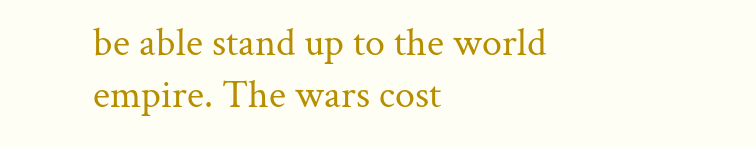be able stand up to the world empire. The wars cost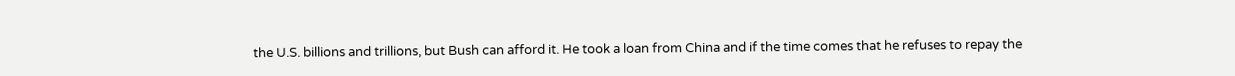the U.S. billions and trillions, but Bush can afford it. He took a loan from China and if the time comes that he refuses to repay the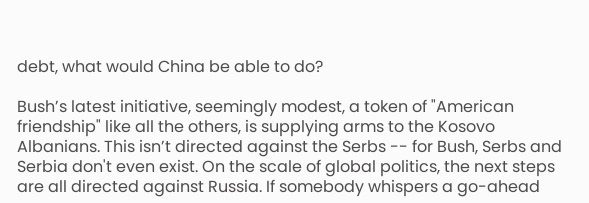debt, what would China be able to do?

Bush’s latest initiative, seemingly modest, a token of "American friendship" like all the others, is supplying arms to the Kosovo Albanians. This isn’t directed against the Serbs -- for Bush, Serbs and Serbia don't even exist. On the scale of global politics, the next steps are all directed against Russia. If somebody whispers a go-ahead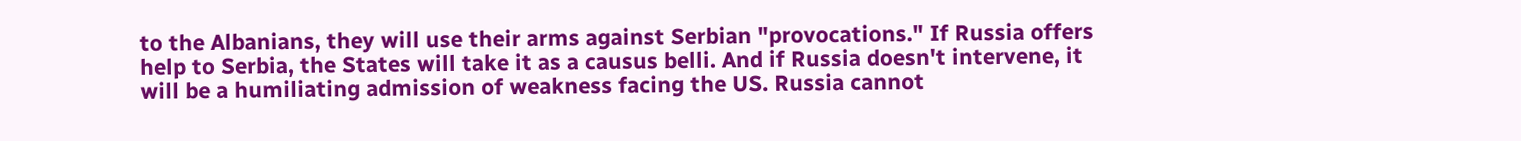to the Albanians, they will use their arms against Serbian "provocations." If Russia offers help to Serbia, the States will take it as a causus belli. And if Russia doesn't intervene, it will be a humiliating admission of weakness facing the US. Russia cannot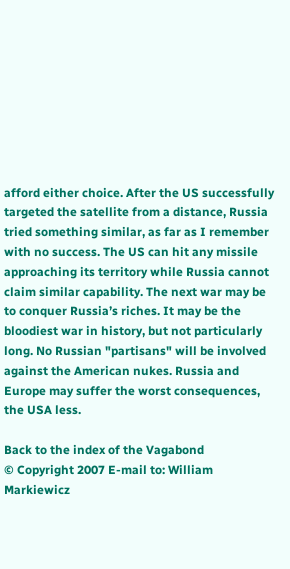afford either choice. After the US successfully targeted the satellite from a distance, Russia tried something similar, as far as I remember with no success. The US can hit any missile approaching its territory while Russia cannot claim similar capability. The next war may be to conquer Russia’s riches. It may be the bloodiest war in history, but not particularly long. No Russian "partisans" will be involved against the American nukes. Russia and Europe may suffer the worst consequences, the USA less.

Back to the index of the Vagabond
© Copyright 2007 E-mail to: William Markiewicz